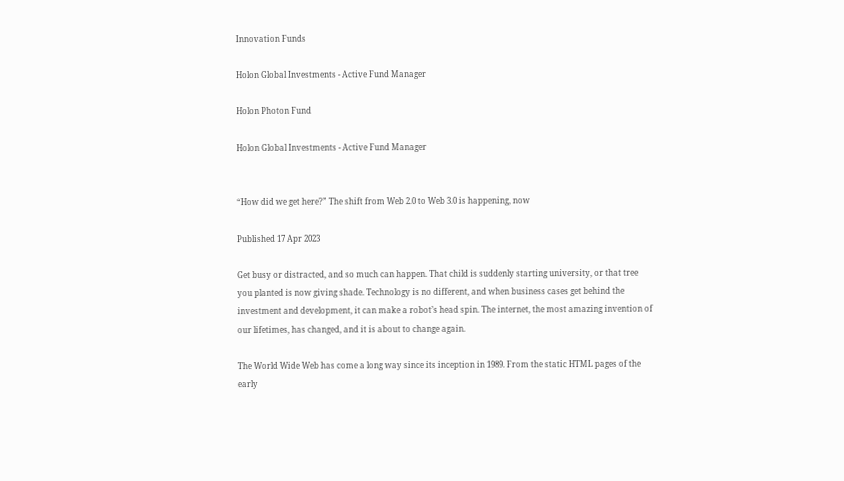Innovation Funds

Holon Global Investments - Active Fund Manager

Holon Photon Fund

Holon Global Investments - Active Fund Manager


“How did we get here?” The shift from Web 2.0 to Web 3.0 is happening, now

Published 17 Apr 2023

Get busy or distracted, and so much can happen. That child is suddenly starting university, or that tree you planted is now giving shade. Technology is no different, and when business cases get behind the investment and development, it can make a robot’s head spin. The internet, the most amazing invention of our lifetimes, has changed, and it is about to change again.

The World Wide Web has come a long way since its inception in 1989. From the static HTML pages of the early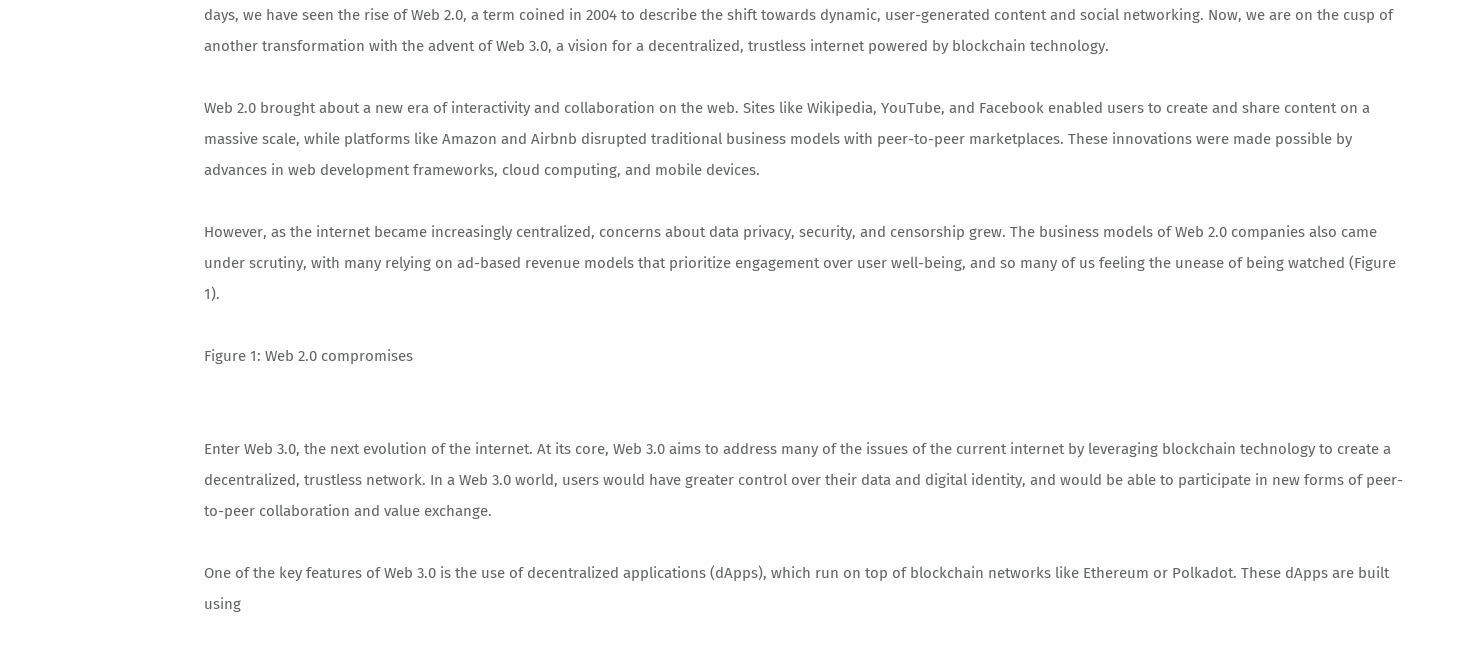days, we have seen the rise of Web 2.0, a term coined in 2004 to describe the shift towards dynamic, user-generated content and social networking. Now, we are on the cusp of another transformation with the advent of Web 3.0, a vision for a decentralized, trustless internet powered by blockchain technology.

Web 2.0 brought about a new era of interactivity and collaboration on the web. Sites like Wikipedia, YouTube, and Facebook enabled users to create and share content on a massive scale, while platforms like Amazon and Airbnb disrupted traditional business models with peer-to-peer marketplaces. These innovations were made possible by advances in web development frameworks, cloud computing, and mobile devices.

However, as the internet became increasingly centralized, concerns about data privacy, security, and censorship grew. The business models of Web 2.0 companies also came under scrutiny, with many relying on ad-based revenue models that prioritize engagement over user well-being, and so many of us feeling the unease of being watched (Figure 1).

Figure 1: Web 2.0 compromises


Enter Web 3.0, the next evolution of the internet. At its core, Web 3.0 aims to address many of the issues of the current internet by leveraging blockchain technology to create a decentralized, trustless network. In a Web 3.0 world, users would have greater control over their data and digital identity, and would be able to participate in new forms of peer-to-peer collaboration and value exchange.

One of the key features of Web 3.0 is the use of decentralized applications (dApps), which run on top of blockchain networks like Ethereum or Polkadot. These dApps are built using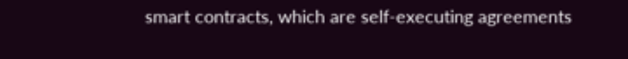smart contracts, which are self-executing agreements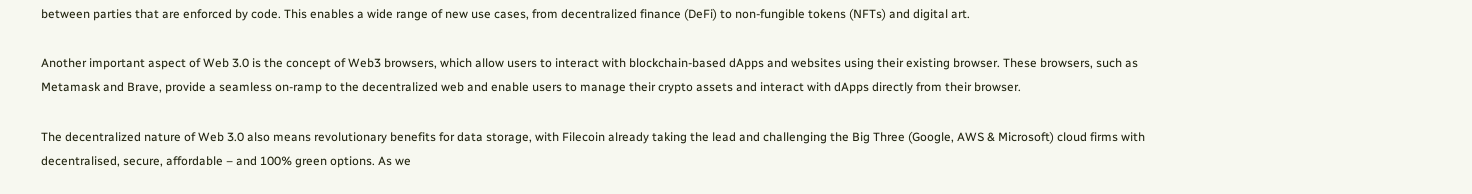between parties that are enforced by code. This enables a wide range of new use cases, from decentralized finance (DeFi) to non-fungible tokens (NFTs) and digital art.

Another important aspect of Web 3.0 is the concept of Web3 browsers, which allow users to interact with blockchain-based dApps and websites using their existing browser. These browsers, such as Metamask and Brave, provide a seamless on-ramp to the decentralized web and enable users to manage their crypto assets and interact with dApps directly from their browser.

The decentralized nature of Web 3.0 also means revolutionary benefits for data storage, with Filecoin already taking the lead and challenging the Big Three (Google, AWS & Microsoft) cloud firms with decentralised, secure, affordable – and 100% green options. As we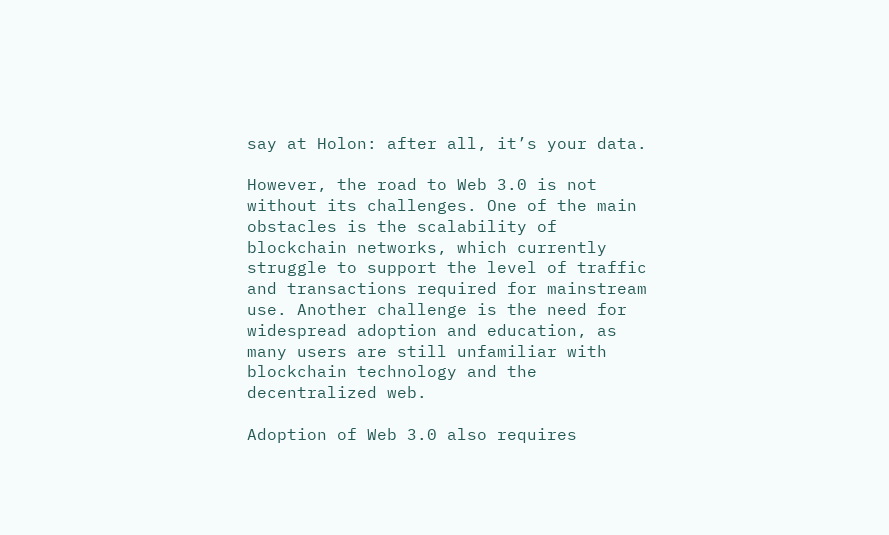say at Holon: after all, it’s your data.

However, the road to Web 3.0 is not without its challenges. One of the main obstacles is the scalability of blockchain networks, which currently struggle to support the level of traffic and transactions required for mainstream use. Another challenge is the need for widespread adoption and education, as many users are still unfamiliar with blockchain technology and the decentralized web.

Adoption of Web 3.0 also requires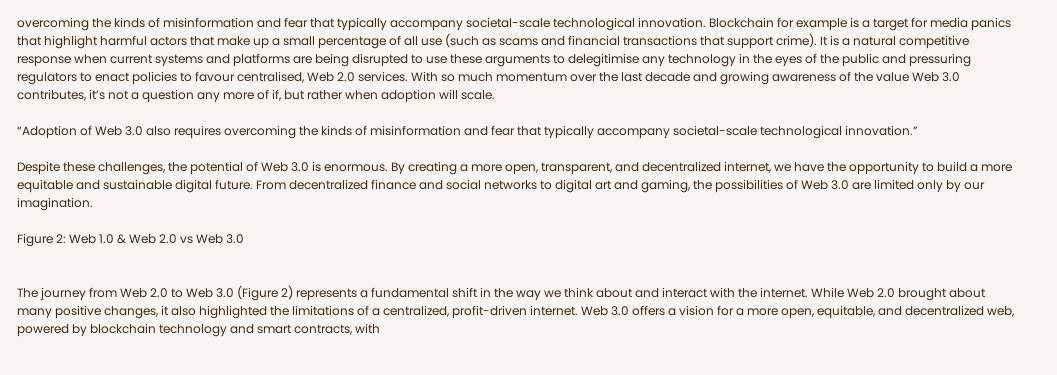overcoming the kinds of misinformation and fear that typically accompany societal-scale technological innovation. Blockchain for example is a target for media panics that highlight harmful actors that make up a small percentage of all use (such as scams and financial transactions that support crime). It is a natural competitive response when current systems and platforms are being disrupted to use these arguments to delegitimise any technology in the eyes of the public and pressuring regulators to enact policies to favour centralised, Web 2.0 services. With so much momentum over the last decade and growing awareness of the value Web 3.0 contributes, it’s not a question any more of if, but rather when adoption will scale.

“Adoption of Web 3.0 also requires overcoming the kinds of misinformation and fear that typically accompany societal-scale technological innovation.”

Despite these challenges, the potential of Web 3.0 is enormous. By creating a more open, transparent, and decentralized internet, we have the opportunity to build a more equitable and sustainable digital future. From decentralized finance and social networks to digital art and gaming, the possibilities of Web 3.0 are limited only by our imagination.

Figure 2: Web 1.0 & Web 2.0 vs Web 3.0


The journey from Web 2.0 to Web 3.0 (Figure 2) represents a fundamental shift in the way we think about and interact with the internet. While Web 2.0 brought about many positive changes, it also highlighted the limitations of a centralized, profit-driven internet. Web 3.0 offers a vision for a more open, equitable, and decentralized web, powered by blockchain technology and smart contracts, with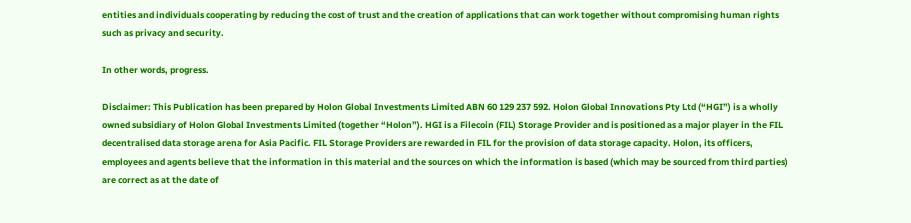entities and individuals cooperating by reducing the cost of trust and the creation of applications that can work together without compromising human rights such as privacy and security.

In other words, progress.

Disclaimer: This Publication has been prepared by Holon Global Investments Limited ABN 60 129 237 592. Holon Global Innovations Pty Ltd (“HGI”) is a wholly owned subsidiary of Holon Global Investments Limited (together “Holon”). HGI is a Filecoin (FIL) Storage Provider and is positioned as a major player in the FIL decentralised data storage arena for Asia Pacific. FIL Storage Providers are rewarded in FIL for the provision of data storage capacity. Holon, its officers, employees and agents believe that the information in this material and the sources on which the information is based (which may be sourced from third parties) are correct as at the date of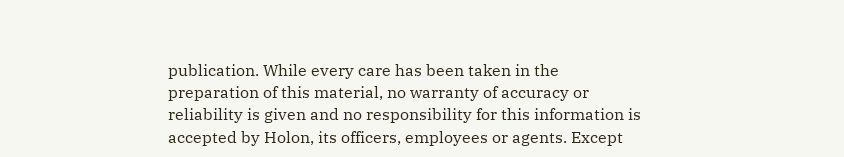publication. While every care has been taken in the preparation of this material, no warranty of accuracy or reliability is given and no responsibility for this information is accepted by Holon, its officers, employees or agents. Except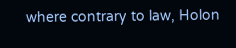where contrary to law, Holon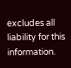excludes all liability for this information.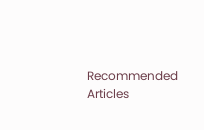Recommended Articles